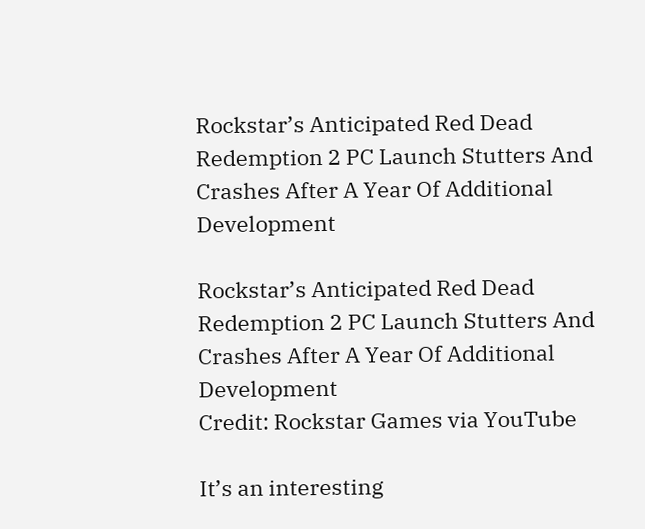Rockstar’s Anticipated Red Dead Redemption 2 PC Launch Stutters And Crashes After A Year Of Additional Development

Rockstar’s Anticipated Red Dead Redemption 2 PC Launch Stutters And Crashes After A Year Of Additional Development
Credit: Rockstar Games via YouTube

It’s an interesting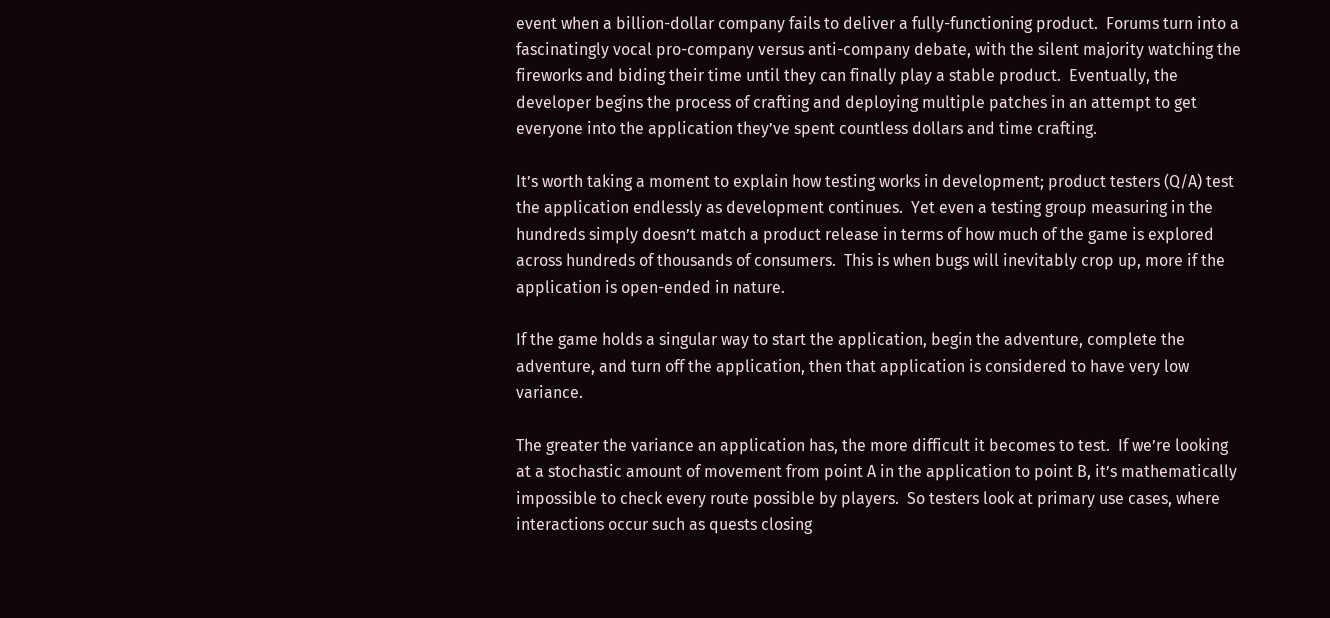event when a billion-dollar company fails to deliver a fully-functioning product.  Forums turn into a fascinatingly vocal pro-company versus anti-company debate, with the silent majority watching the fireworks and biding their time until they can finally play a stable product.  Eventually, the developer begins the process of crafting and deploying multiple patches in an attempt to get everyone into the application they’ve spent countless dollars and time crafting.

It’s worth taking a moment to explain how testing works in development; product testers (Q/A) test the application endlessly as development continues.  Yet even a testing group measuring in the hundreds simply doesn’t match a product release in terms of how much of the game is explored across hundreds of thousands of consumers.  This is when bugs will inevitably crop up, more if the application is open-ended in nature.

If the game holds a singular way to start the application, begin the adventure, complete the adventure, and turn off the application, then that application is considered to have very low variance.

The greater the variance an application has, the more difficult it becomes to test.  If we’re looking at a stochastic amount of movement from point A in the application to point B, it’s mathematically impossible to check every route possible by players.  So testers look at primary use cases, where interactions occur such as quests closing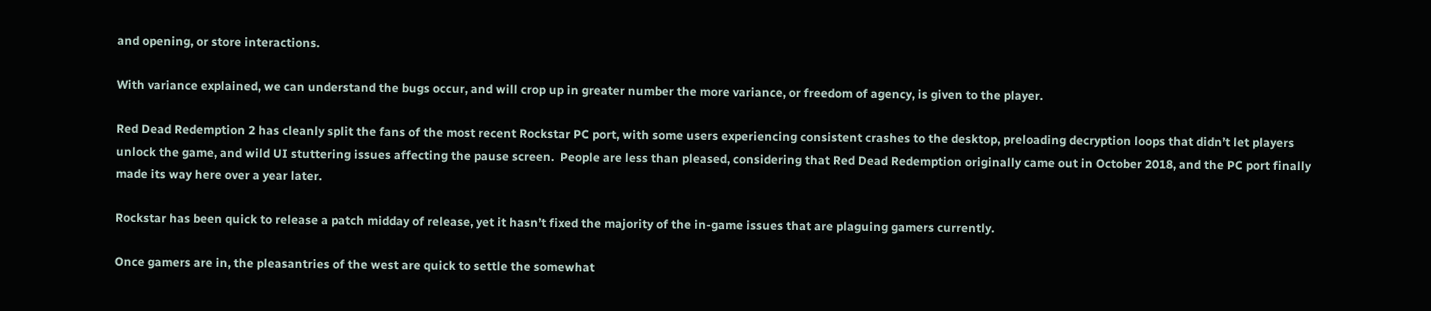and opening, or store interactions.

With variance explained, we can understand the bugs occur, and will crop up in greater number the more variance, or freedom of agency, is given to the player.

Red Dead Redemption 2 has cleanly split the fans of the most recent Rockstar PC port, with some users experiencing consistent crashes to the desktop, preloading decryption loops that didn’t let players unlock the game, and wild UI stuttering issues affecting the pause screen.  People are less than pleased, considering that Red Dead Redemption originally came out in October 2018, and the PC port finally made its way here over a year later.

Rockstar has been quick to release a patch midday of release, yet it hasn’t fixed the majority of the in-game issues that are plaguing gamers currently.

Once gamers are in, the pleasantries of the west are quick to settle the somewhat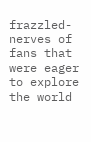frazzled-nerves of fans that were eager to explore the world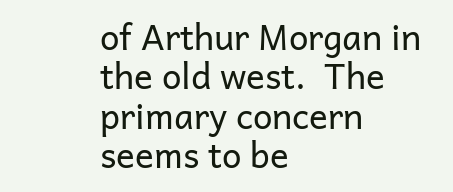of Arthur Morgan in the old west.  The primary concern seems to be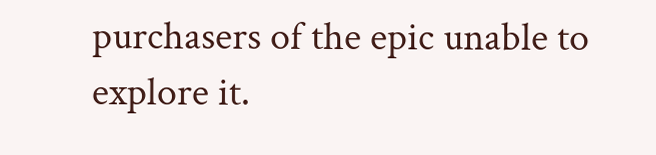purchasers of the epic unable to explore it.